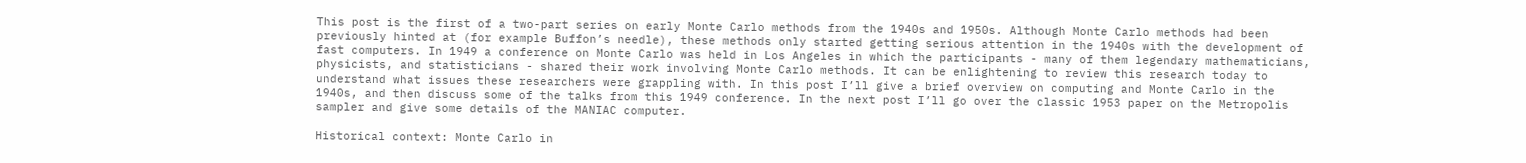This post is the first of a two-part series on early Monte Carlo methods from the 1940s and 1950s. Although Monte Carlo methods had been previously hinted at (for example Buffon’s needle), these methods only started getting serious attention in the 1940s with the development of fast computers. In 1949 a conference on Monte Carlo was held in Los Angeles in which the participants - many of them legendary mathematicians, physicists, and statisticians - shared their work involving Monte Carlo methods. It can be enlightening to review this research today to understand what issues these researchers were grappling with. In this post I’ll give a brief overview on computing and Monte Carlo in the 1940s, and then discuss some of the talks from this 1949 conference. In the next post I’ll go over the classic 1953 paper on the Metropolis sampler and give some details of the MANIAC computer.

Historical context: Monte Carlo in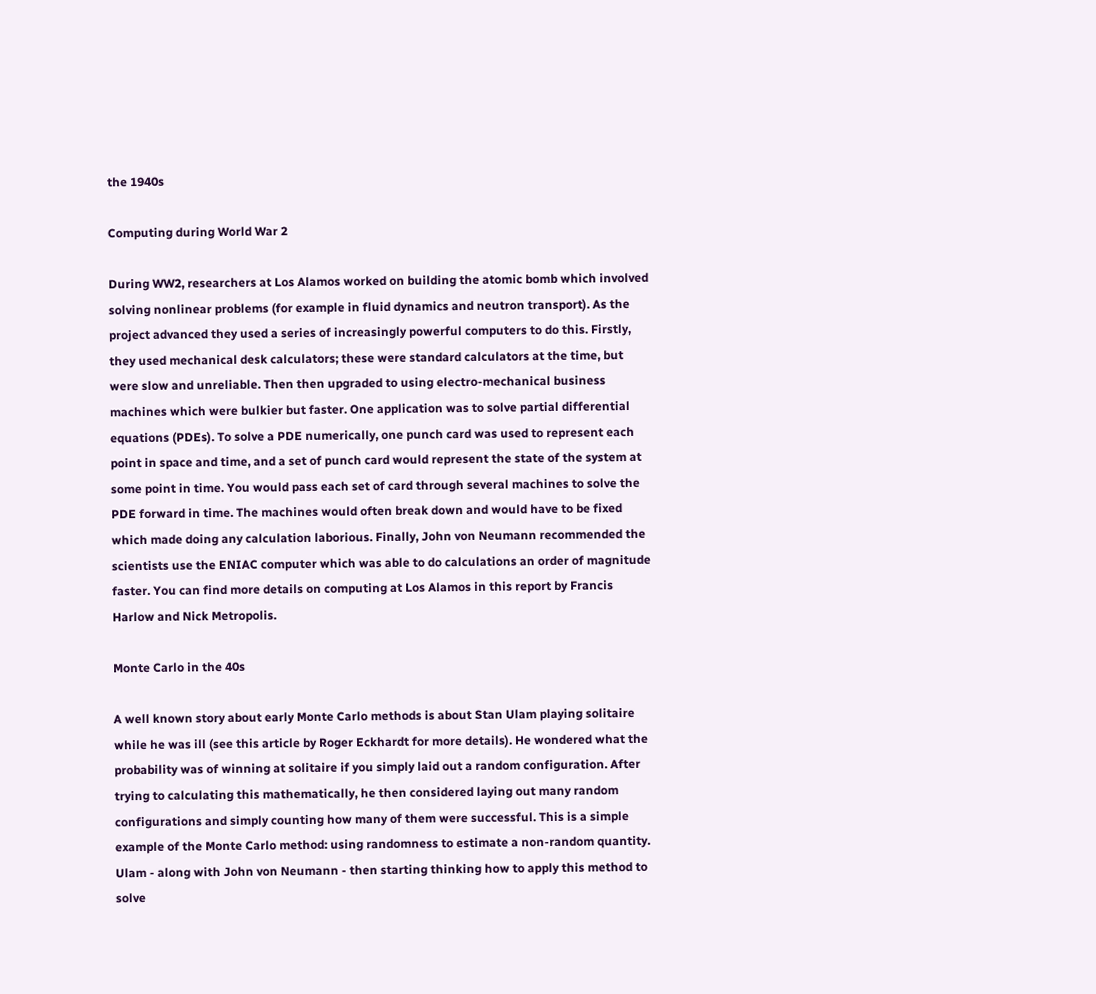the 1940s

Computing during World War 2

During WW2, researchers at Los Alamos worked on building the atomic bomb which involved solving nonlinear problems (for example in fluid dynamics and neutron transport). As the project advanced they used a series of increasingly powerful computers to do this. Firstly, they used mechanical desk calculators; these were standard calculators at the time, but were slow and unreliable. Then then upgraded to using electro-mechanical business machines which were bulkier but faster. One application was to solve partial differential equations (PDEs). To solve a PDE numerically, one punch card was used to represent each point in space and time, and a set of punch card would represent the state of the system at some point in time. You would pass each set of card through several machines to solve the PDE forward in time. The machines would often break down and would have to be fixed which made doing any calculation laborious. Finally, John von Neumann recommended the scientists use the ENIAC computer which was able to do calculations an order of magnitude faster. You can find more details on computing at Los Alamos in this report by Francis Harlow and Nick Metropolis.

Monte Carlo in the 40s

A well known story about early Monte Carlo methods is about Stan Ulam playing solitaire while he was ill (see this article by Roger Eckhardt for more details). He wondered what the probability was of winning at solitaire if you simply laid out a random configuration. After trying to calculating this mathematically, he then considered laying out many random configurations and simply counting how many of them were successful. This is a simple example of the Monte Carlo method: using randomness to estimate a non-random quantity. Ulam - along with John von Neumann - then starting thinking how to apply this method to solve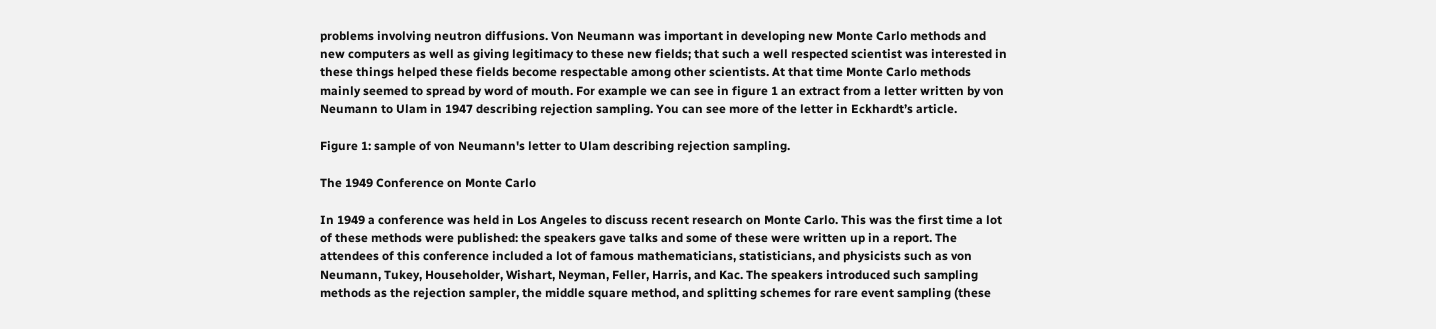problems involving neutron diffusions. Von Neumann was important in developing new Monte Carlo methods and new computers as well as giving legitimacy to these new fields; that such a well respected scientist was interested in these things helped these fields become respectable among other scientists. At that time Monte Carlo methods mainly seemed to spread by word of mouth. For example we can see in figure 1 an extract from a letter written by von Neumann to Ulam in 1947 describing rejection sampling. You can see more of the letter in Eckhardt’s article.

Figure 1: sample of von Neumann's letter to Ulam describing rejection sampling.

The 1949 Conference on Monte Carlo

In 1949 a conference was held in Los Angeles to discuss recent research on Monte Carlo. This was the first time a lot of these methods were published: the speakers gave talks and some of these were written up in a report. The attendees of this conference included a lot of famous mathematicians, statisticians, and physicists such as von Neumann, Tukey, Householder, Wishart, Neyman, Feller, Harris, and Kac. The speakers introduced such sampling methods as the rejection sampler, the middle square method, and splitting schemes for rare event sampling (these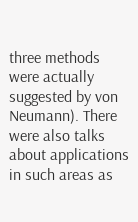three methods were actually suggested by von Neumann). There were also talks about applications in such areas as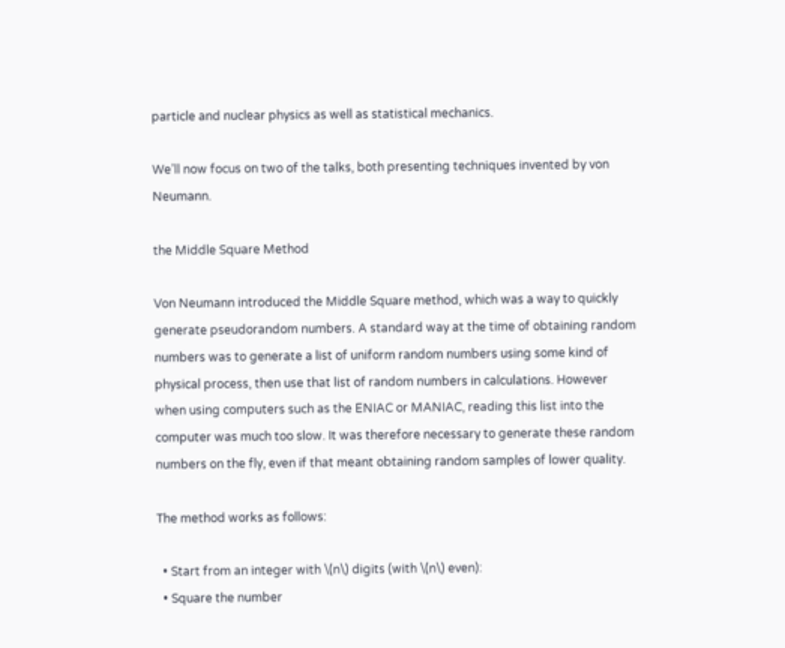particle and nuclear physics as well as statistical mechanics.

We’ll now focus on two of the talks, both presenting techniques invented by von Neumann.

the Middle Square Method

Von Neumann introduced the Middle Square method, which was a way to quickly generate pseudorandom numbers. A standard way at the time of obtaining random numbers was to generate a list of uniform random numbers using some kind of physical process, then use that list of random numbers in calculations. However when using computers such as the ENIAC or MANIAC, reading this list into the computer was much too slow. It was therefore necessary to generate these random numbers on the fly, even if that meant obtaining random samples of lower quality.

The method works as follows:

  • Start from an integer with \(n\) digits (with \(n\) even):
  • Square the number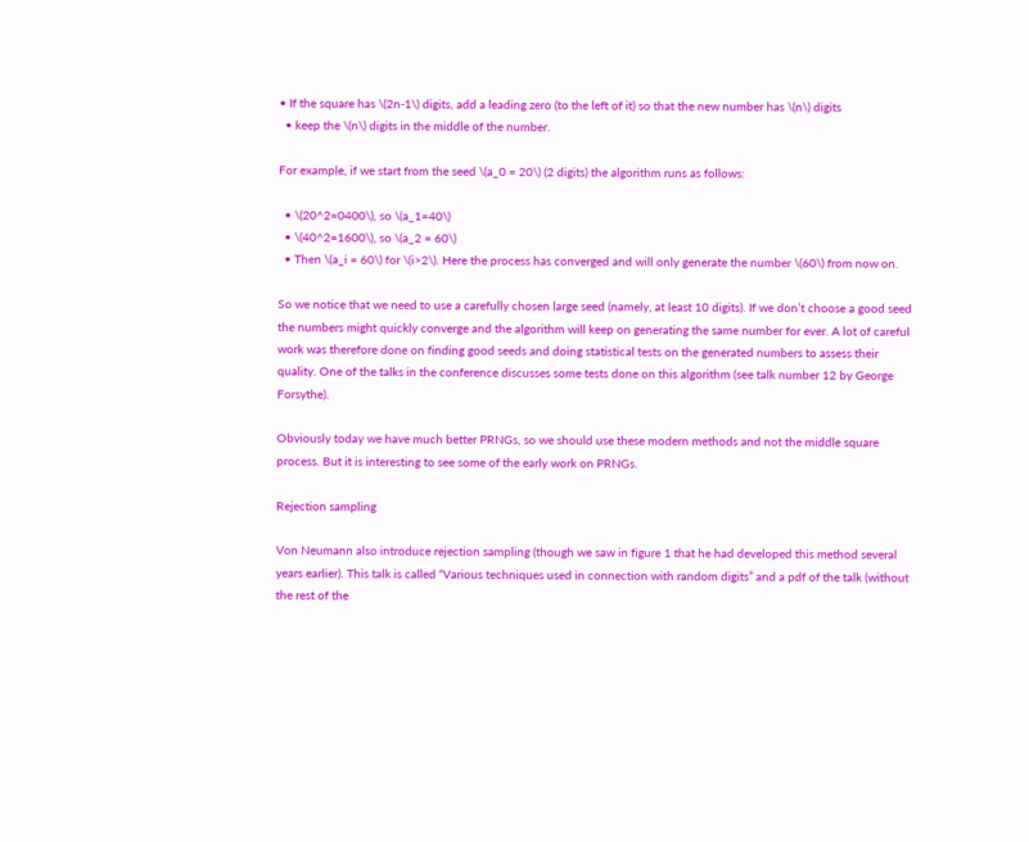• If the square has \(2n-1\) digits, add a leading zero (to the left of it) so that the new number has \(n\) digits
  • keep the \(n\) digits in the middle of the number.

For example, if we start from the seed \(a_0 = 20\) (2 digits) the algorithm runs as follows:

  • \(20^2=0400\), so \(a_1=40\)
  • \(40^2=1600\), so \(a_2 = 60\)
  • Then \(a_i = 60\) for \(i>2\). Here the process has converged and will only generate the number \(60\) from now on.

So we notice that we need to use a carefully chosen large seed (namely, at least 10 digits). If we don’t choose a good seed the numbers might quickly converge and the algorithm will keep on generating the same number for ever. A lot of careful work was therefore done on finding good seeds and doing statistical tests on the generated numbers to assess their quality. One of the talks in the conference discusses some tests done on this algorithm (see talk number 12 by George Forsythe).

Obviously today we have much better PRNGs, so we should use these modern methods and not the middle square process. But it is interesting to see some of the early work on PRNGs.

Rejection sampling

Von Neumann also introduce rejection sampling (though we saw in figure 1 that he had developed this method several years earlier). This talk is called “Various techniques used in connection with random digits” and a pdf of the talk (without the rest of the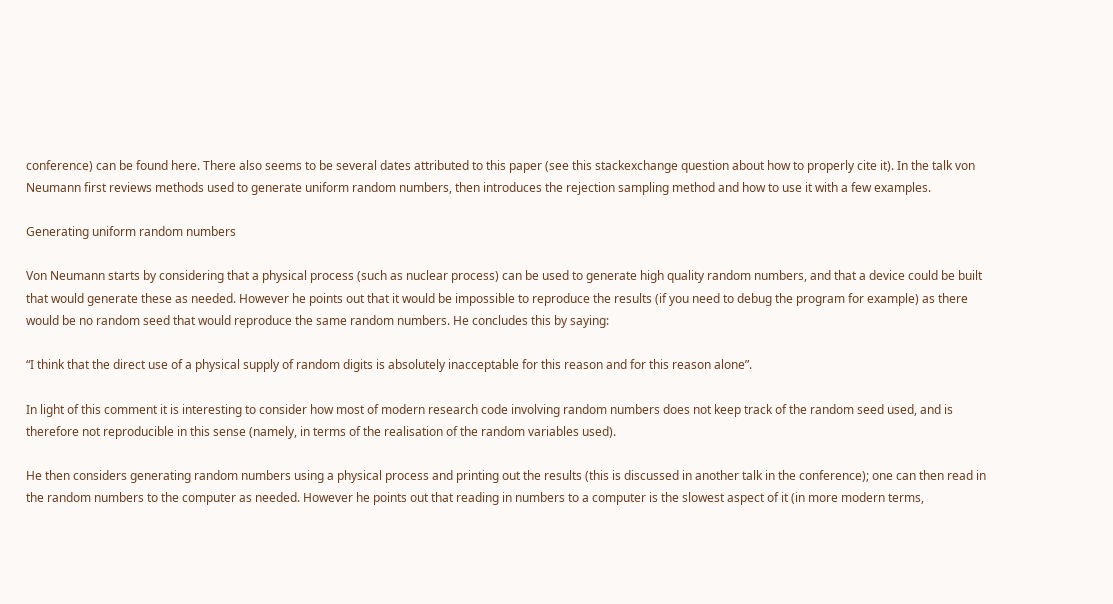conference) can be found here. There also seems to be several dates attributed to this paper (see this stackexchange question about how to properly cite it). In the talk von Neumann first reviews methods used to generate uniform random numbers, then introduces the rejection sampling method and how to use it with a few examples.

Generating uniform random numbers

Von Neumann starts by considering that a physical process (such as nuclear process) can be used to generate high quality random numbers, and that a device could be built that would generate these as needed. However he points out that it would be impossible to reproduce the results (if you need to debug the program for example) as there would be no random seed that would reproduce the same random numbers. He concludes this by saying:

“I think that the direct use of a physical supply of random digits is absolutely inacceptable for this reason and for this reason alone”.

In light of this comment it is interesting to consider how most of modern research code involving random numbers does not keep track of the random seed used, and is therefore not reproducible in this sense (namely, in terms of the realisation of the random variables used).

He then considers generating random numbers using a physical process and printing out the results (this is discussed in another talk in the conference); one can then read in the random numbers to the computer as needed. However he points out that reading in numbers to a computer is the slowest aspect of it (in more modern terms,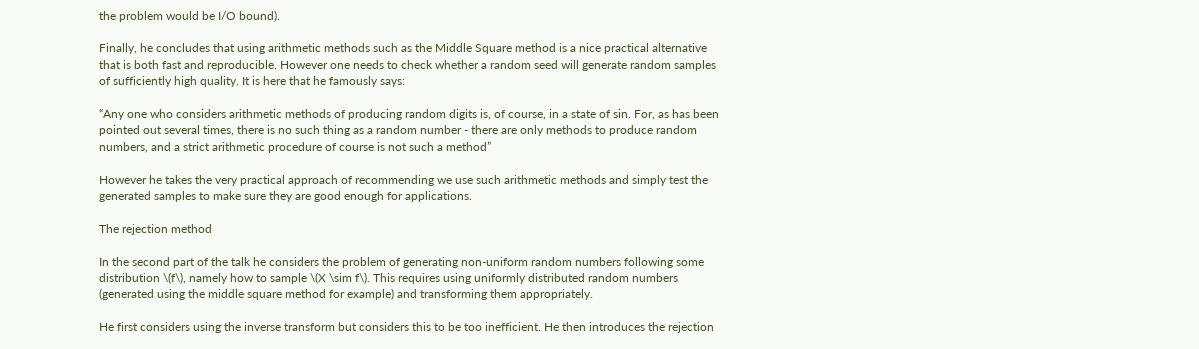the problem would be I/O bound).

Finally, he concludes that using arithmetic methods such as the Middle Square method is a nice practical alternative that is both fast and reproducible. However one needs to check whether a random seed will generate random samples of sufficiently high quality. It is here that he famously says:

“Any one who considers arithmetic methods of producing random digits is, of course, in a state of sin. For, as has been pointed out several times, there is no such thing as a random number - there are only methods to produce random numbers, and a strict arithmetic procedure of course is not such a method”

However he takes the very practical approach of recommending we use such arithmetic methods and simply test the generated samples to make sure they are good enough for applications.

The rejection method

In the second part of the talk he considers the problem of generating non-uniform random numbers following some distribution \(f\), namely how to sample \(X \sim f\). This requires using uniformly distributed random numbers (generated using the middle square method for example) and transforming them appropriately.

He first considers using the inverse transform but considers this to be too inefficient. He then introduces the rejection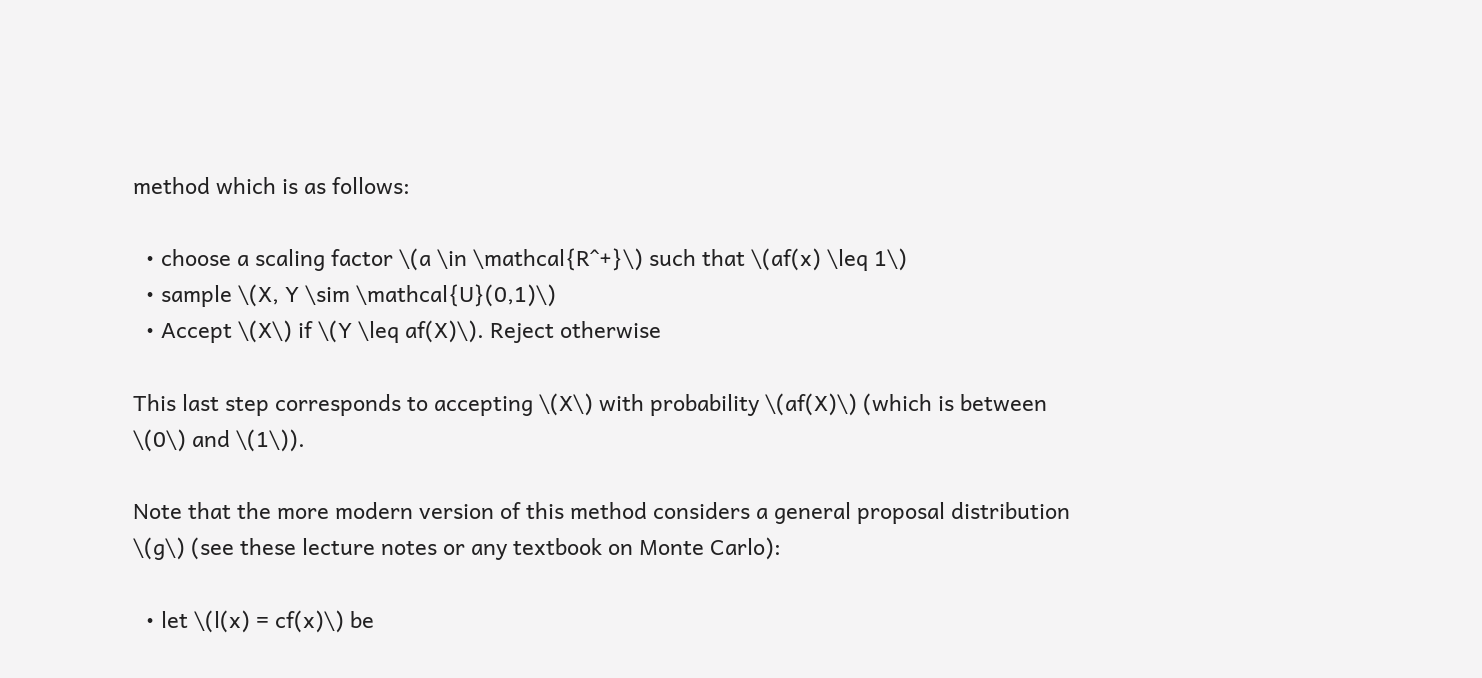method which is as follows:

  • choose a scaling factor \(a \in \mathcal{R^+}\) such that \(af(x) \leq 1\)
  • sample \(X, Y \sim \mathcal{U}(0,1)\)
  • Accept \(X\) if \(Y \leq af(X)\). Reject otherwise

This last step corresponds to accepting \(X\) with probability \(af(X)\) (which is between \(0\) and \(1\)).

Note that the more modern version of this method considers a general proposal distribution \(g\) (see these lecture notes or any textbook on Monte Carlo):

  • let \(l(x) = cf(x)\) be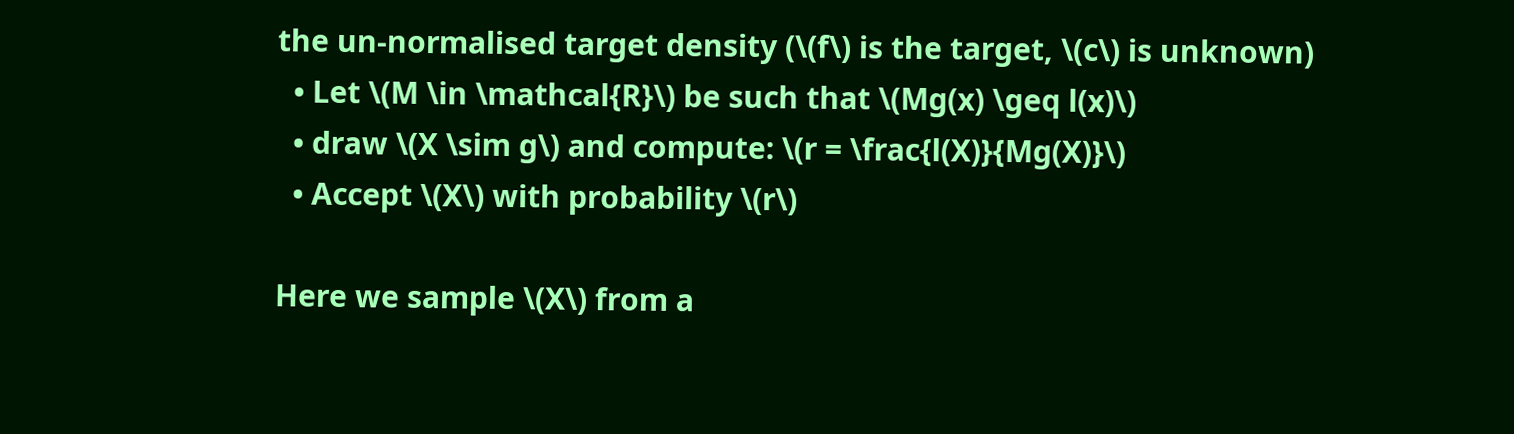the un-normalised target density (\(f\) is the target, \(c\) is unknown)
  • Let \(M \in \mathcal{R}\) be such that \(Mg(x) \geq l(x)\)
  • draw \(X \sim g\) and compute: \(r = \frac{l(X)}{Mg(X)}\)
  • Accept \(X\) with probability \(r\)

Here we sample \(X\) from a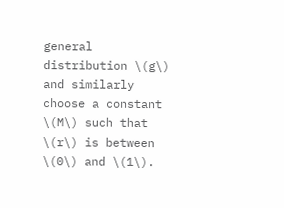general distribution \(g\) and similarly choose a constant \(M\) such that \(r\) is between \(0\) and \(1\).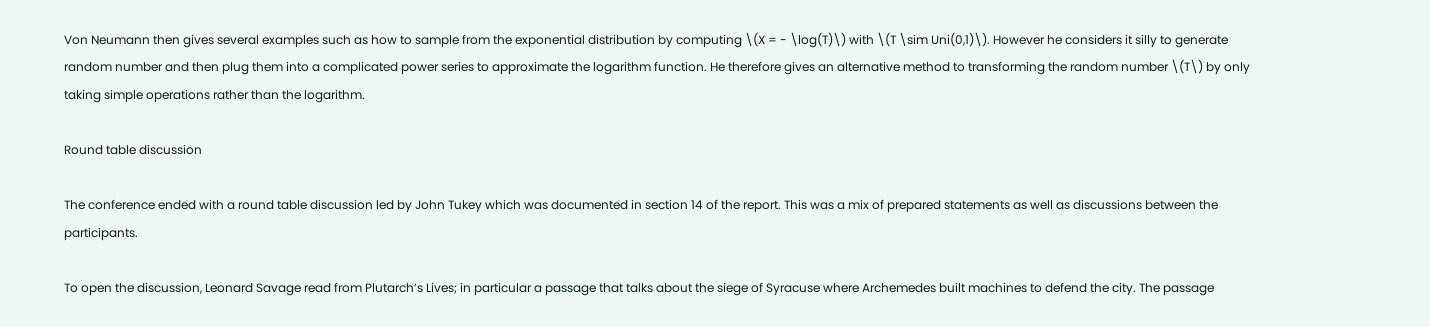Von Neumann then gives several examples such as how to sample from the exponential distribution by computing \(X = - \log(T)\) with \(T \sim Uni(0,1)\). However he considers it silly to generate random number and then plug them into a complicated power series to approximate the logarithm function. He therefore gives an alternative method to transforming the random number \(T\) by only taking simple operations rather than the logarithm.

Round table discussion

The conference ended with a round table discussion led by John Tukey which was documented in section 14 of the report. This was a mix of prepared statements as well as discussions between the participants.

To open the discussion, Leonard Savage read from Plutarch’s Lives; in particular a passage that talks about the siege of Syracuse where Archemedes built machines to defend the city. The passage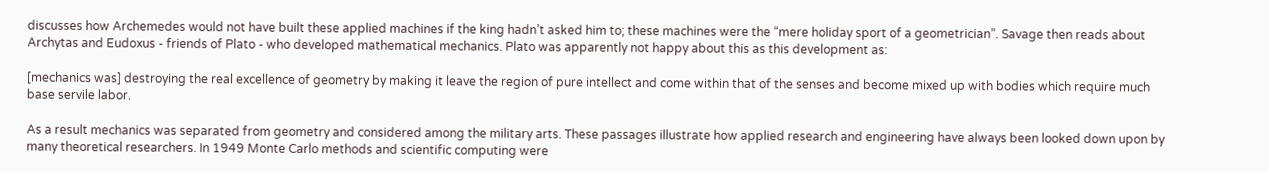discusses how Archemedes would not have built these applied machines if the king hadn’t asked him to; these machines were the “mere holiday sport of a geometrician”. Savage then reads about Archytas and Eudoxus - friends of Plato - who developed mathematical mechanics. Plato was apparently not happy about this as this development as:

[mechanics was] destroying the real excellence of geometry by making it leave the region of pure intellect and come within that of the senses and become mixed up with bodies which require much base servile labor.

As a result mechanics was separated from geometry and considered among the military arts. These passages illustrate how applied research and engineering have always been looked down upon by many theoretical researchers. In 1949 Monte Carlo methods and scientific computing were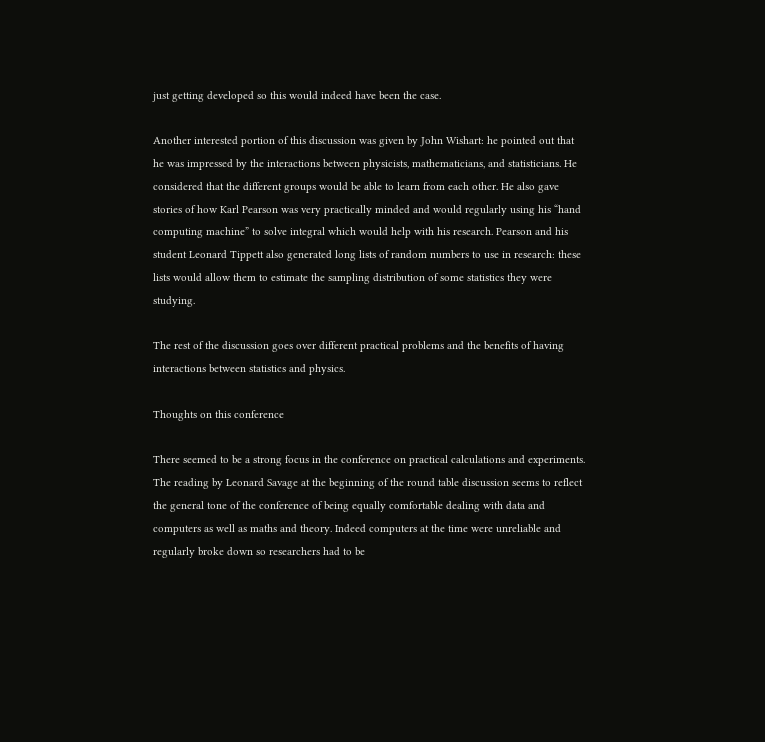just getting developed so this would indeed have been the case.

Another interested portion of this discussion was given by John Wishart: he pointed out that he was impressed by the interactions between physicists, mathematicians, and statisticians. He considered that the different groups would be able to learn from each other. He also gave stories of how Karl Pearson was very practically minded and would regularly using his “hand computing machine” to solve integral which would help with his research. Pearson and his student Leonard Tippett also generated long lists of random numbers to use in research: these lists would allow them to estimate the sampling distribution of some statistics they were studying.

The rest of the discussion goes over different practical problems and the benefits of having interactions between statistics and physics.

Thoughts on this conference

There seemed to be a strong focus in the conference on practical calculations and experiments. The reading by Leonard Savage at the beginning of the round table discussion seems to reflect the general tone of the conference of being equally comfortable dealing with data and computers as well as maths and theory. Indeed computers at the time were unreliable and regularly broke down so researchers had to be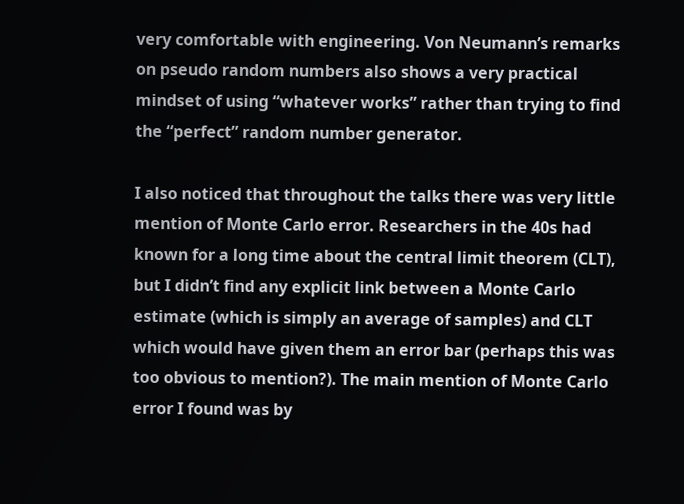very comfortable with engineering. Von Neumann’s remarks on pseudo random numbers also shows a very practical mindset of using “whatever works” rather than trying to find the “perfect” random number generator.

I also noticed that throughout the talks there was very little mention of Monte Carlo error. Researchers in the 40s had known for a long time about the central limit theorem (CLT), but I didn’t find any explicit link between a Monte Carlo estimate (which is simply an average of samples) and CLT which would have given them an error bar (perhaps this was too obvious to mention?). The main mention of Monte Carlo error I found was by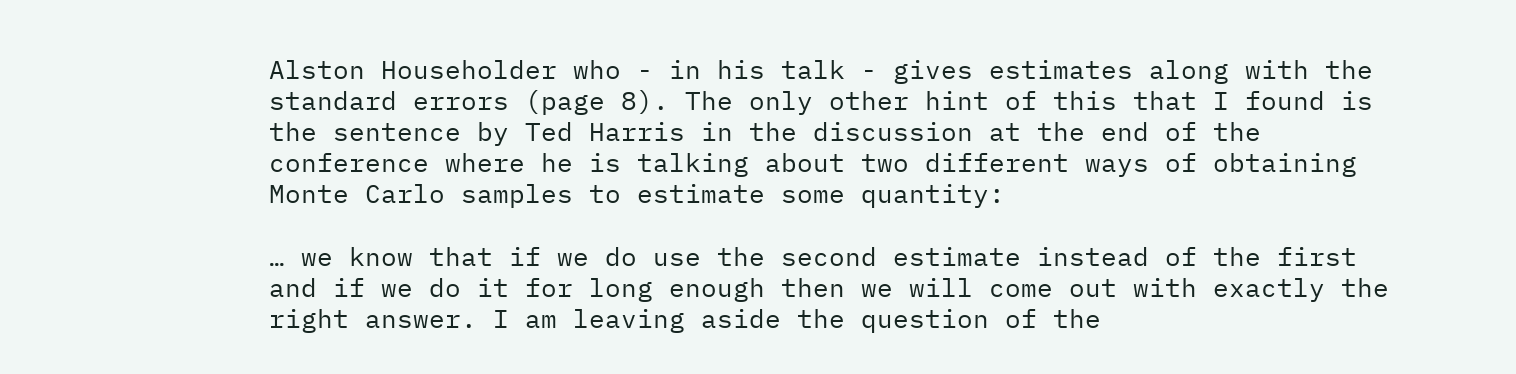Alston Householder who - in his talk - gives estimates along with the standard errors (page 8). The only other hint of this that I found is the sentence by Ted Harris in the discussion at the end of the conference where he is talking about two different ways of obtaining Monte Carlo samples to estimate some quantity:

… we know that if we do use the second estimate instead of the first and if we do it for long enough then we will come out with exactly the right answer. I am leaving aside the question of the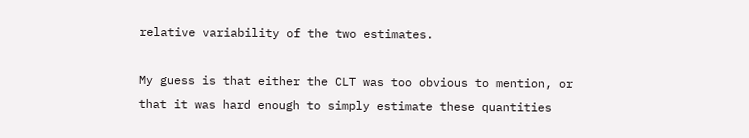relative variability of the two estimates.

My guess is that either the CLT was too obvious to mention, or that it was hard enough to simply estimate these quantities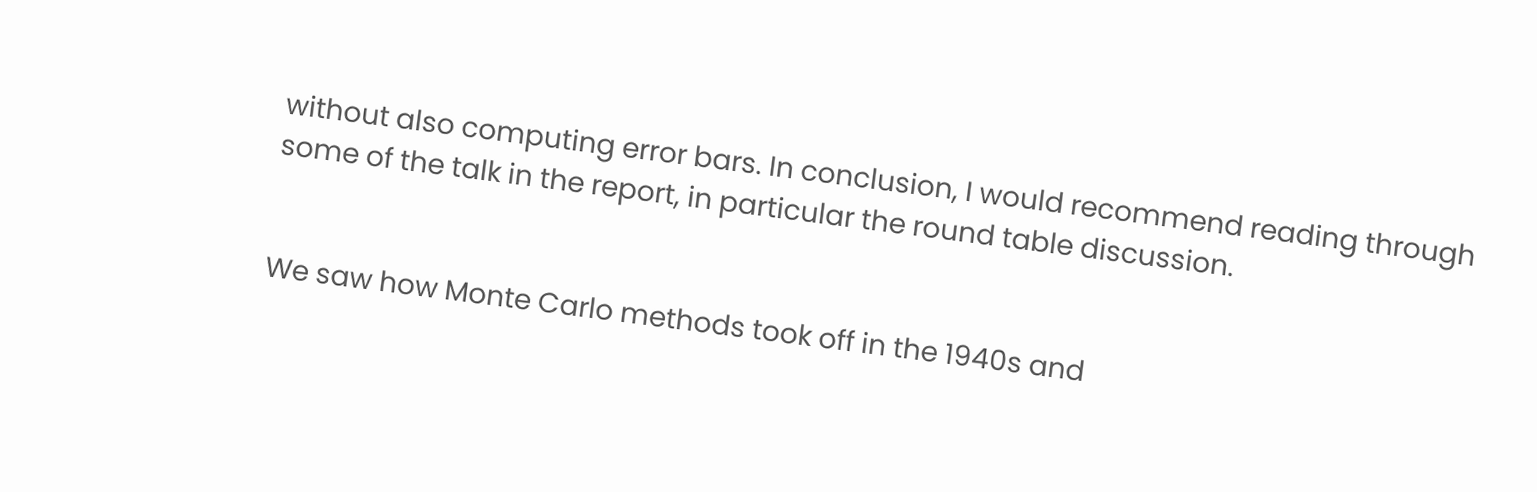without also computing error bars. In conclusion, I would recommend reading through some of the talk in the report, in particular the round table discussion.


We saw how Monte Carlo methods took off in the 1940s and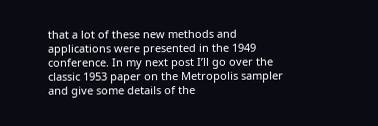that a lot of these new methods and applications were presented in the 1949 conference. In my next post I’ll go over the classic 1953 paper on the Metropolis sampler and give some details of the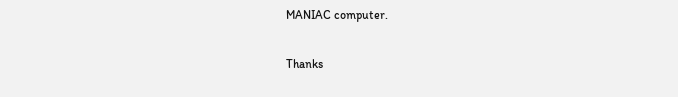MANIAC computer.

Thanks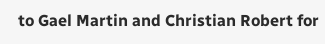to Gael Martin and Christian Robert for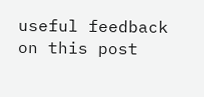useful feedback on this post